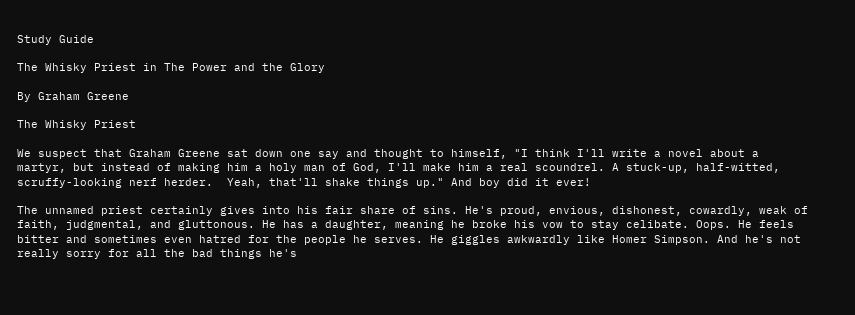Study Guide

The Whisky Priest in The Power and the Glory

By Graham Greene

The Whisky Priest

We suspect that Graham Greene sat down one say and thought to himself, "I think I'll write a novel about a martyr, but instead of making him a holy man of God, I'll make him a real scoundrel. A stuck-up, half-witted, scruffy-looking nerf herder.  Yeah, that'll shake things up." And boy did it ever!

The unnamed priest certainly gives into his fair share of sins. He's proud, envious, dishonest, cowardly, weak of faith, judgmental, and gluttonous. He has a daughter, meaning he broke his vow to stay celibate. Oops. He feels bitter and sometimes even hatred for the people he serves. He giggles awkwardly like Homer Simpson. And he's not really sorry for all the bad things he's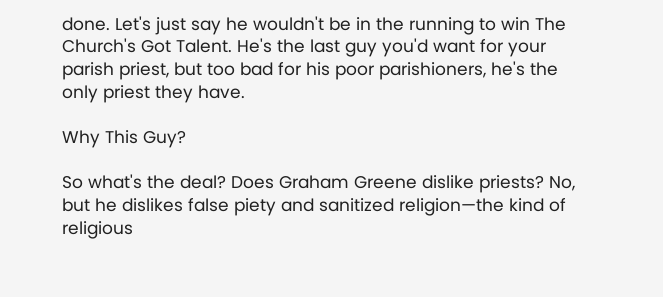done. Let's just say he wouldn't be in the running to win The Church's Got Talent. He's the last guy you'd want for your parish priest, but too bad for his poor parishioners, he's the only priest they have.

Why This Guy?

So what's the deal? Does Graham Greene dislike priests? No, but he dislikes false piety and sanitized religion—the kind of religious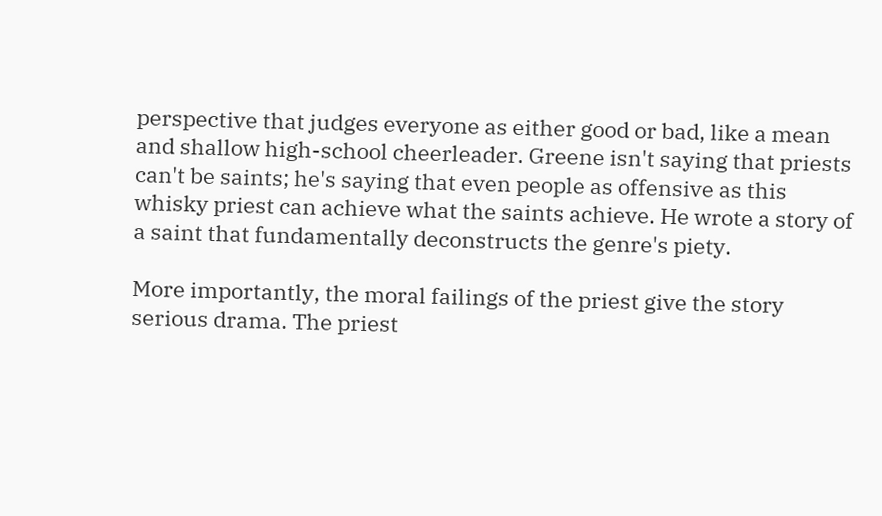perspective that judges everyone as either good or bad, like a mean and shallow high-school cheerleader. Greene isn't saying that priests can't be saints; he's saying that even people as offensive as this whisky priest can achieve what the saints achieve. He wrote a story of a saint that fundamentally deconstructs the genre's piety.

More importantly, the moral failings of the priest give the story serious drama. The priest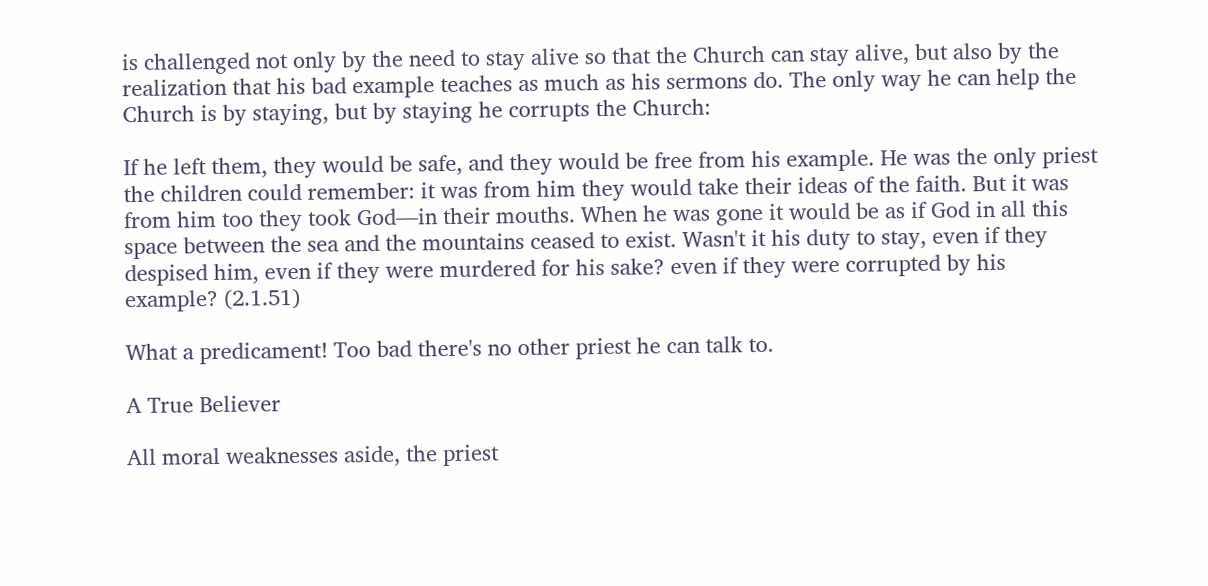is challenged not only by the need to stay alive so that the Church can stay alive, but also by the realization that his bad example teaches as much as his sermons do. The only way he can help the Church is by staying, but by staying he corrupts the Church:

If he left them, they would be safe, and they would be free from his example. He was the only priest the children could remember: it was from him they would take their ideas of the faith. But it was from him too they took God—in their mouths. When he was gone it would be as if God in all this space between the sea and the mountains ceased to exist. Wasn't it his duty to stay, even if they despised him, even if they were murdered for his sake? even if they were corrupted by his example? (2.1.51)

What a predicament! Too bad there's no other priest he can talk to.

A True Believer

All moral weaknesses aside, the priest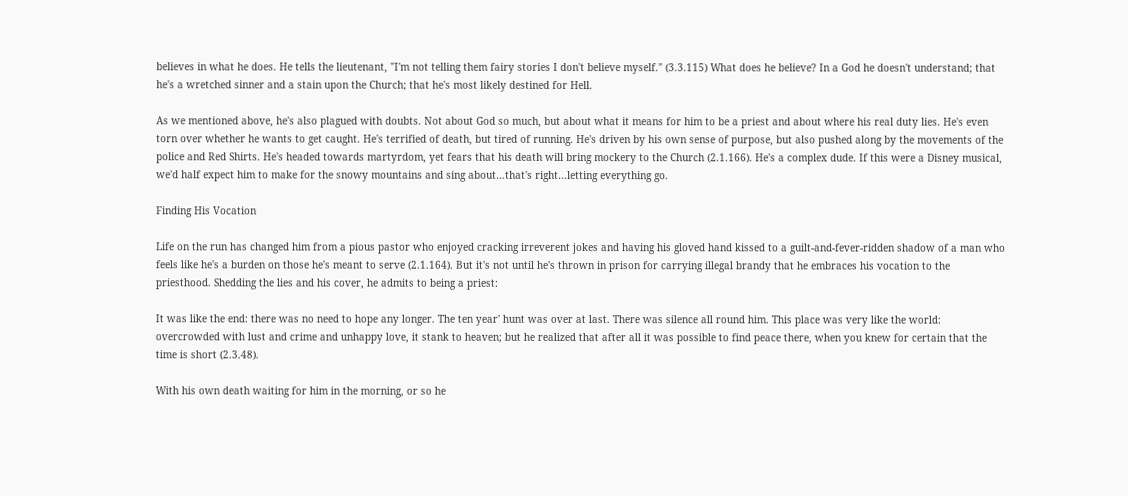believes in what he does. He tells the lieutenant, "I'm not telling them fairy stories I don't believe myself." (3.3.115) What does he believe? In a God he doesn't understand; that he's a wretched sinner and a stain upon the Church; that he's most likely destined for Hell.

As we mentioned above, he's also plagued with doubts. Not about God so much, but about what it means for him to be a priest and about where his real duty lies. He's even torn over whether he wants to get caught. He's terrified of death, but tired of running. He's driven by his own sense of purpose, but also pushed along by the movements of the police and Red Shirts. He's headed towards martyrdom, yet fears that his death will bring mockery to the Church (2.1.166). He's a complex dude. If this were a Disney musical, we'd half expect him to make for the snowy mountains and sing about…that's right…letting everything go.

Finding His Vocation

Life on the run has changed him from a pious pastor who enjoyed cracking irreverent jokes and having his gloved hand kissed to a guilt-and-fever-ridden shadow of a man who feels like he's a burden on those he's meant to serve (2.1.164). But it's not until he's thrown in prison for carrying illegal brandy that he embraces his vocation to the priesthood. Shedding the lies and his cover, he admits to being a priest:

It was like the end: there was no need to hope any longer. The ten year' hunt was over at last. There was silence all round him. This place was very like the world: overcrowded with lust and crime and unhappy love, it stank to heaven; but he realized that after all it was possible to find peace there, when you knew for certain that the time is short (2.3.48).

With his own death waiting for him in the morning, or so he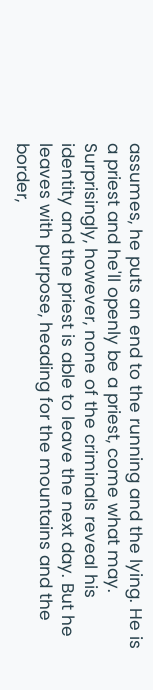assumes, he puts an end to the running and the lying. He is a priest and he'll openly be a priest, come what may. Surprisingly, however, none of the criminals reveal his identity and the priest is able to leave the next day. But he leaves with purpose, heading for the mountains and the border,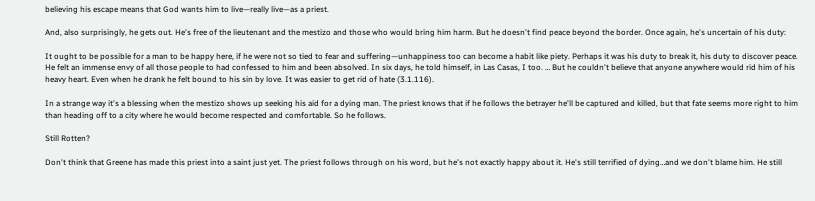believing his escape means that God wants him to live—really live—as a priest.

And, also surprisingly, he gets out. He's free of the lieutenant and the mestizo and those who would bring him harm. But he doesn't find peace beyond the border. Once again, he's uncertain of his duty:

It ought to be possible for a man to be happy here, if he were not so tied to fear and suffering—unhappiness too can become a habit like piety. Perhaps it was his duty to break it, his duty to discover peace. He felt an immense envy of all those people to had confessed to him and been absolved. In six days, he told himself, in Las Casas, I too. … But he couldn't believe that anyone anywhere would rid him of his heavy heart. Even when he drank he felt bound to his sin by love. It was easier to get rid of hate (3.1.116).

In a strange way it's a blessing when the mestizo shows up seeking his aid for a dying man. The priest knows that if he follows the betrayer he'll be captured and killed, but that fate seems more right to him than heading off to a city where he would become respected and comfortable. So he follows.

Still Rotten?

Don't think that Greene has made this priest into a saint just yet. The priest follows through on his word, but he's not exactly happy about it. He's still terrified of dying…and we don't blame him. He still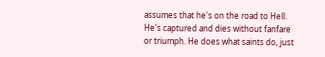assumes that he's on the road to Hell. He's captured and dies without fanfare or triumph. He does what saints do, just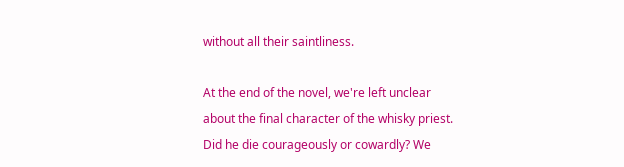without all their saintliness.

At the end of the novel, we're left unclear about the final character of the whisky priest. Did he die courageously or cowardly? We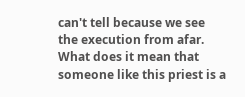can't tell because we see the execution from afar. What does it mean that someone like this priest is a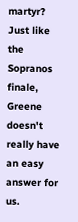martyr? Just like the Sopranos finale, Greene doesn't really have an easy answer for us.